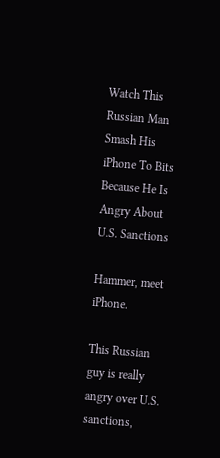Watch This Russian Man Smash His iPhone To Bits Because He Is Angry About U.S. Sanctions

Hammer, meet iPhone.

This Russian guy is really angry over U.S. sanctions,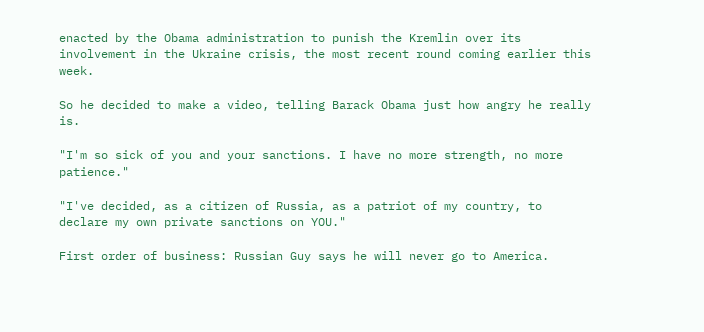enacted by the Obama administration to punish the Kremlin over its involvement in the Ukraine crisis, the most recent round coming earlier this week.

So he decided to make a video, telling Barack Obama just how angry he really is.

"I'm so sick of you and your sanctions. I have no more strength, no more patience."

"I've decided, as a citizen of Russia, as a patriot of my country, to declare my own private sanctions on YOU."

First order of business: Russian Guy says he will never go to America.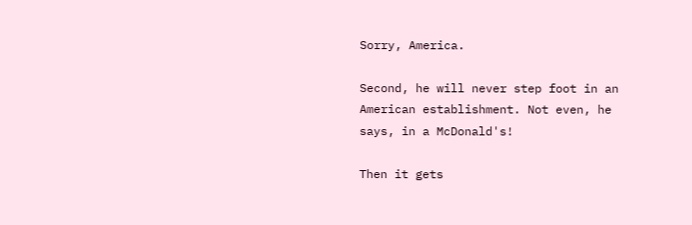Sorry, America.

Second, he will never step foot in an American establishment. Not even, he says, in a McDonald's!

Then it gets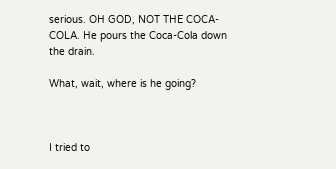serious. OH GOD, NOT THE COCA-COLA. He pours the Coca-Cola down the drain.

What, wait, where is he going?



I tried to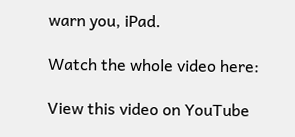warn you, iPad.

Watch the whole video here:

View this video on YouTube